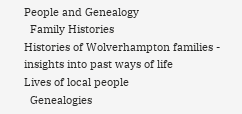People and Genealogy
  Family Histories
Histories of Wolverhampton families - insights into past ways of life
Lives of local people
  Genealogies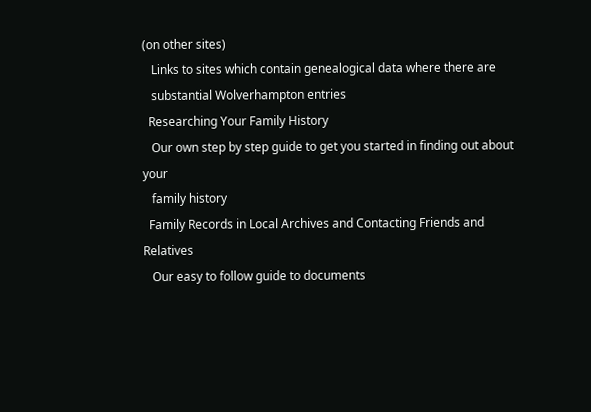(on other sites)
   Links to sites which contain genealogical data where there are
   substantial Wolverhampton entries
  Researching Your Family History
   Our own step by step guide to get you started in finding out about your
   family history
  Family Records in Local Archives and Contacting Friends and Relatives
   Our easy to follow guide to documents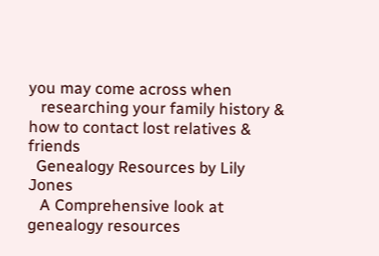you may come across when
   researching your family history & how to contact lost relatives & friends
  Genealogy Resources by Lily Jones
   A Comprehensive look at genealogy resources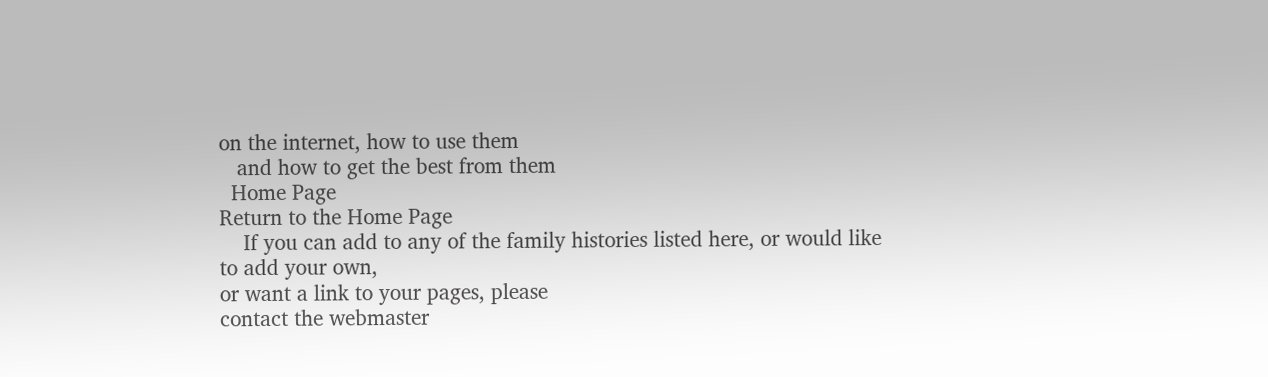on the internet, how to use them
   and how to get the best from them
  Home Page
Return to the Home Page
    If you can add to any of the family histories listed here, or would like to add your own,
or want a link to your pages, please
contact the webmaster